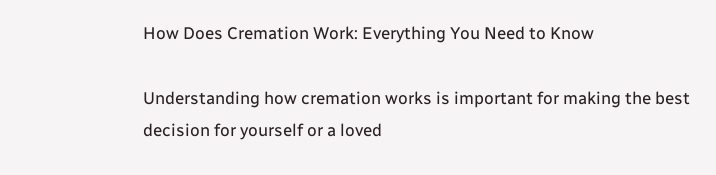How Does Cremation Work: Everything You Need to Know

Understanding how cremation works is important for making the best decision for yourself or a loved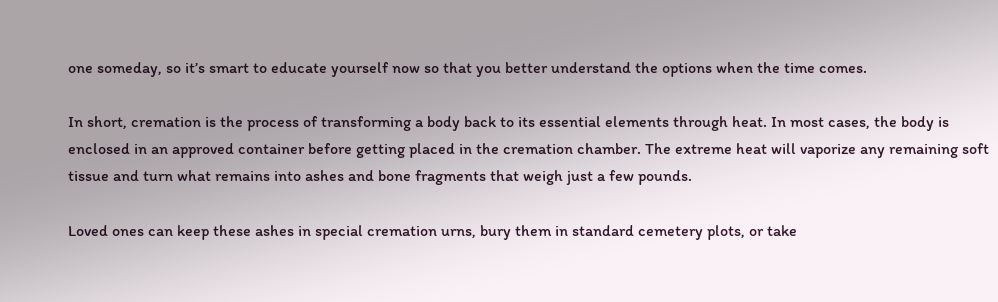one someday, so it’s smart to educate yourself now so that you better understand the options when the time comes.

In short, cremation is the process of transforming a body back to its essential elements through heat. In most cases, the body is enclosed in an approved container before getting placed in the cremation chamber. The extreme heat will vaporize any remaining soft tissue and turn what remains into ashes and bone fragments that weigh just a few pounds.

Loved ones can keep these ashes in special cremation urns, bury them in standard cemetery plots, or take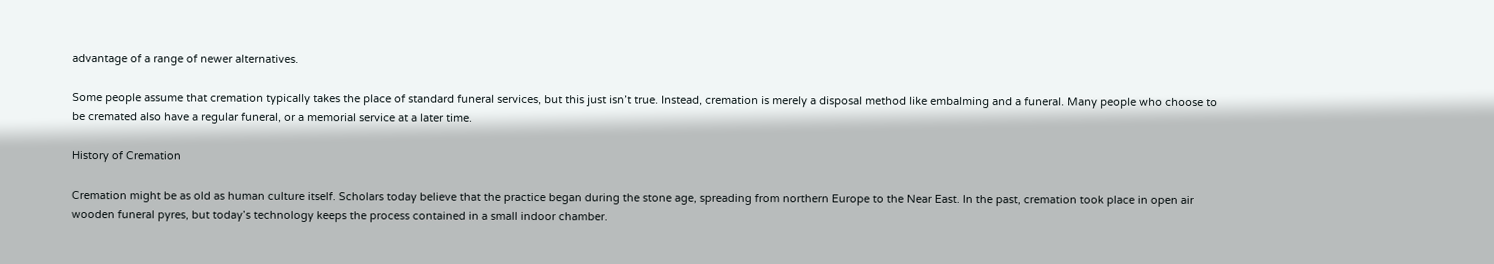advantage of a range of newer alternatives.

Some people assume that cremation typically takes the place of standard funeral services, but this just isn’t true. Instead, cremation is merely a disposal method like embalming and a funeral. Many people who choose to be cremated also have a regular funeral, or a memorial service at a later time.

History of Cremation

Cremation might be as old as human culture itself. Scholars today believe that the practice began during the stone age, spreading from northern Europe to the Near East. In the past, cremation took place in open air wooden funeral pyres, but today’s technology keeps the process contained in a small indoor chamber.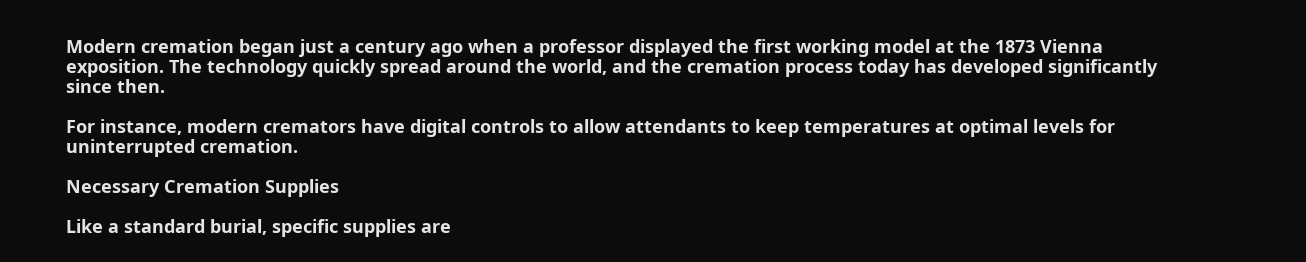Modern cremation began just a century ago when a professor displayed the first working model at the 1873 Vienna exposition. The technology quickly spread around the world, and the cremation process today has developed significantly since then.

For instance, modern cremators have digital controls to allow attendants to keep temperatures at optimal levels for uninterrupted cremation.

Necessary Cremation Supplies

Like a standard burial, specific supplies are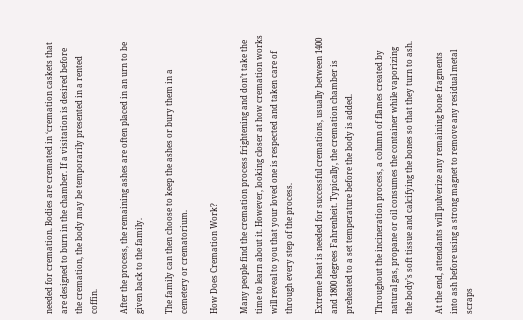needed for cremation. Bodies are cremated in ‘cremation caskets that are designed to burn in the chamber. If a visitation is desired before the cremation, the body may be temporarily presented in a rented coffin.

After the process, the remaining ashes are often placed in an urn to be given back to the family.

The family can then choose to keep the ashes or bury them in a cemetery or crematorium.

How Does Cremation Work?

Many people find the cremation process frightening and don’t take the time to learn about it. However, looking closer at how cremation works will reveal to you that your loved one is respected and taken care of through every step of the process.

Extreme heat is needed for successful cremations, usually between 1400 and 1800 degrees Fahrenheit. Typically, the cremation chamber is preheated to a set temperature before the body is added.

Throughout the incineration process, a column of flames created by natural gas, propane or oil consumes the container while vaporizing the body’s soft tissue and calcifying the bones so that they turn to ash.

At the end, attendants will pulverize any remaining bone fragments into ash before using a strong magnet to remove any residual metal scraps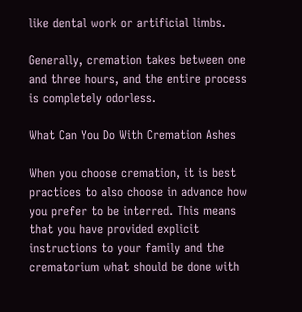like dental work or artificial limbs.

Generally, cremation takes between one and three hours, and the entire process is completely odorless.

What Can You Do With Cremation Ashes

When you choose cremation, it is best practices to also choose in advance how you prefer to be interred. This means that you have provided explicit instructions to your family and the crematorium what should be done with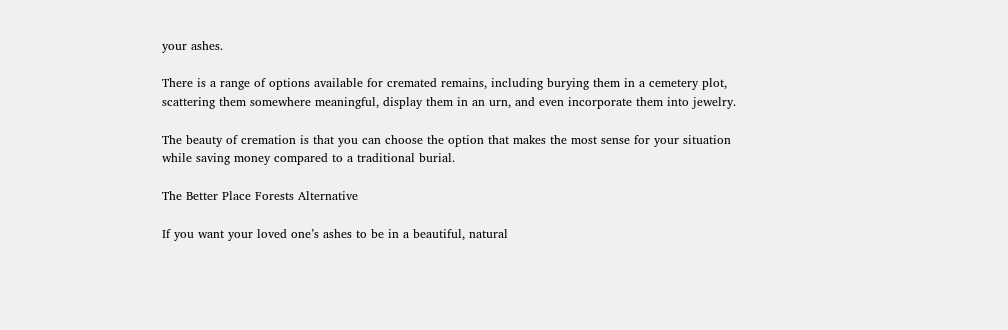your ashes.

There is a range of options available for cremated remains, including burying them in a cemetery plot, scattering them somewhere meaningful, display them in an urn, and even incorporate them into jewelry.

The beauty of cremation is that you can choose the option that makes the most sense for your situation while saving money compared to a traditional burial.

The Better Place Forests Alternative

If you want your loved one’s ashes to be in a beautiful, natural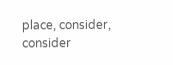place, consider, consider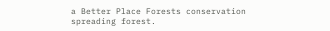a Better Place Forests conservation spreading forest.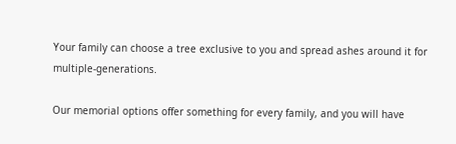Your family can choose a tree exclusive to you and spread ashes around it for multiple-generations.

Our memorial options offer something for every family, and you will have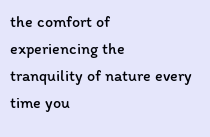the comfort of experiencing the tranquility of nature every time you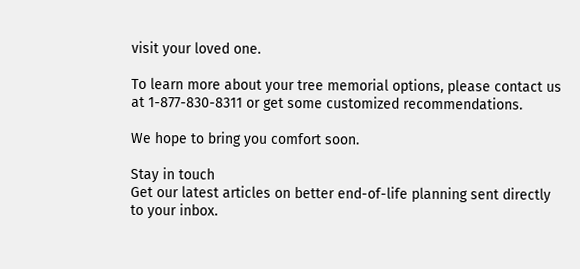visit your loved one.

To learn more about your tree memorial options, please contact us at 1-877-830-8311 or get some customized recommendations.

We hope to bring you comfort soon.

Stay in touch
Get our latest articles on better end-of-life planning sent directly to your inbox.